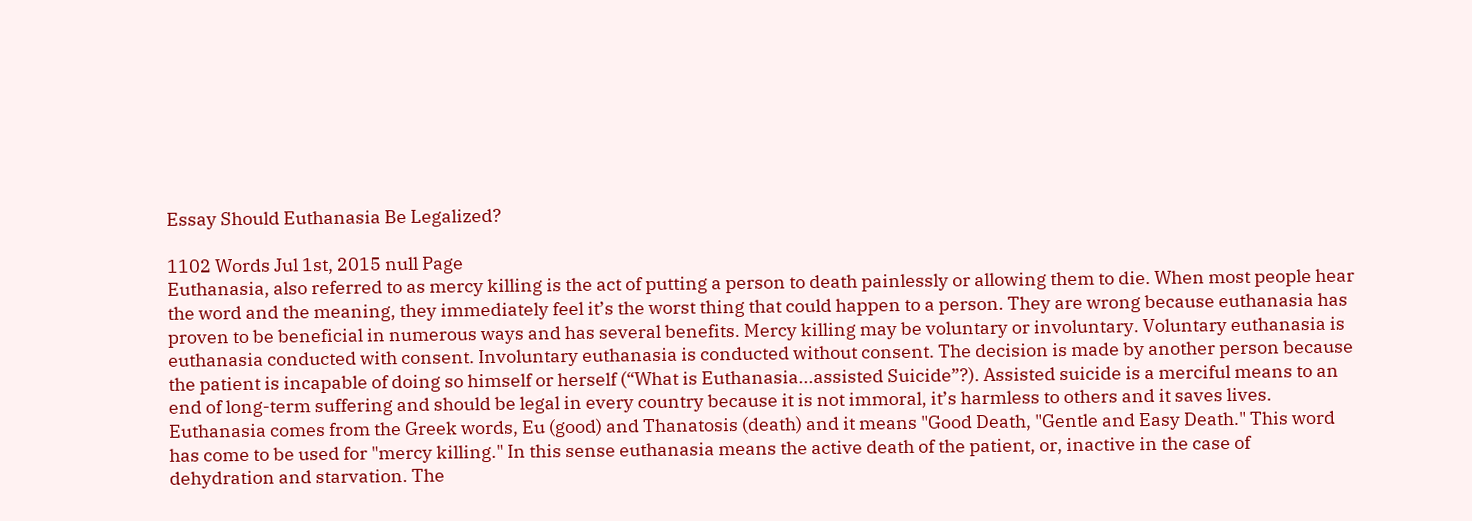Essay Should Euthanasia Be Legalized?

1102 Words Jul 1st, 2015 null Page
Euthanasia, also referred to as mercy killing is the act of putting a person to death painlessly or allowing them to die. When most people hear the word and the meaning, they immediately feel it’s the worst thing that could happen to a person. They are wrong because euthanasia has proven to be beneficial in numerous ways and has several benefits. Mercy killing may be voluntary or involuntary. Voluntary euthanasia is euthanasia conducted with consent. Involuntary euthanasia is conducted without consent. The decision is made by another person because the patient is incapable of doing so himself or herself (“What is Euthanasia...assisted Suicide”?). Assisted suicide is a merciful means to an end of long-term suffering and should be legal in every country because it is not immoral, it’s harmless to others and it saves lives.
Euthanasia comes from the Greek words, Eu (good) and Thanatosis (death) and it means "Good Death, "Gentle and Easy Death." This word has come to be used for "mercy killing." In this sense euthanasia means the active death of the patient, or, inactive in the case of dehydration and starvation. The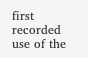first recorded use of the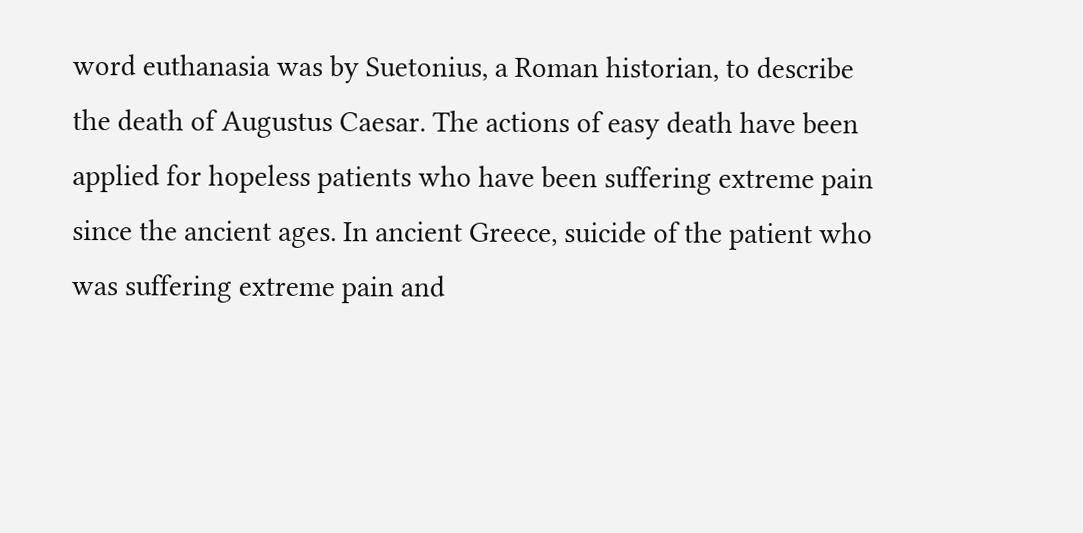word euthanasia was by Suetonius, a Roman historian, to describe the death of Augustus Caesar. The actions of easy death have been applied for hopeless patients who have been suffering extreme pain since the ancient ages. In ancient Greece, suicide of the patient who was suffering extreme pain and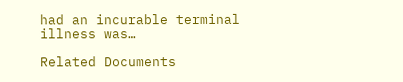had an incurable terminal illness was…

Related Documents